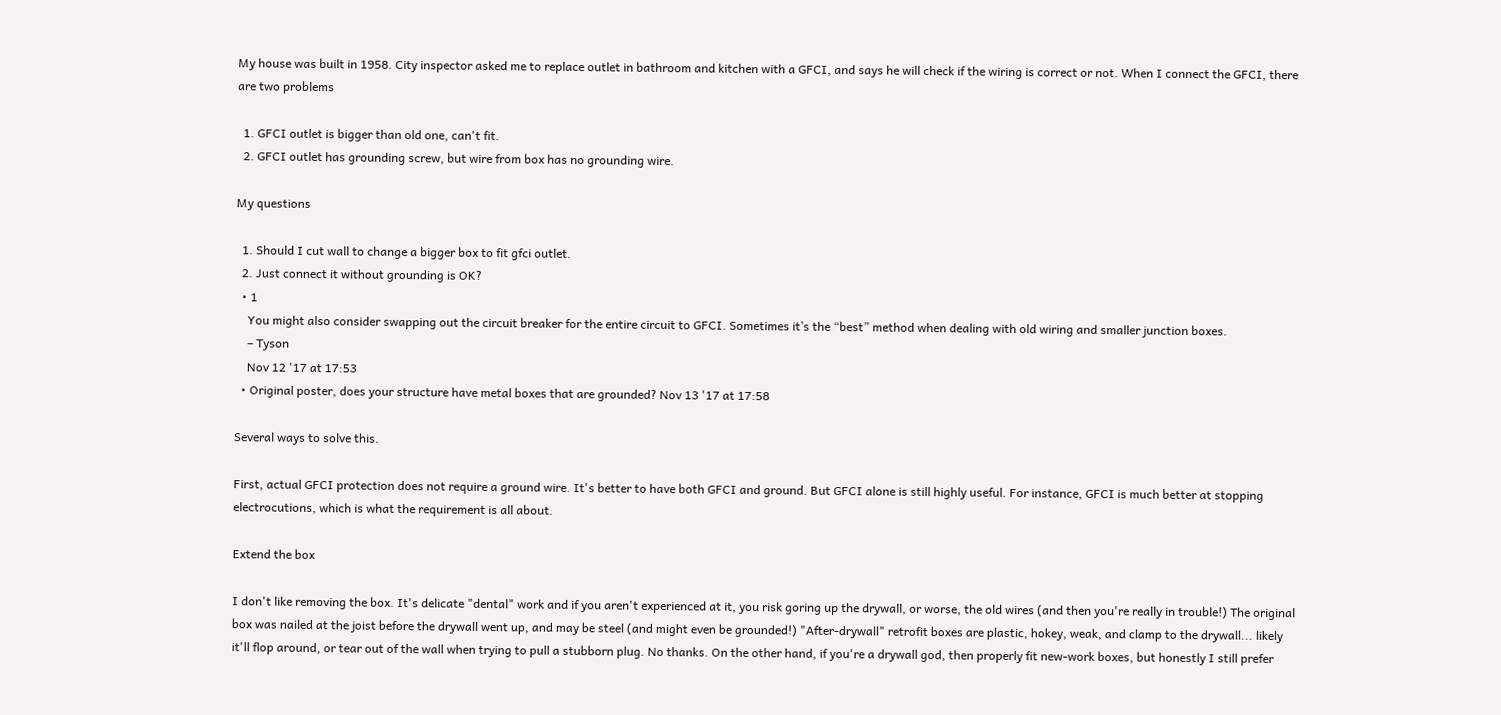My house was built in 1958. City inspector asked me to replace outlet in bathroom and kitchen with a GFCI, and says he will check if the wiring is correct or not. When I connect the GFCI, there are two problems

  1. GFCI outlet is bigger than old one, can't fit.
  2. GFCI outlet has grounding screw, but wire from box has no grounding wire.

My questions

  1. Should I cut wall to change a bigger box to fit gfci outlet.
  2. Just connect it without grounding is OK?
  • 1
    You might also consider swapping out the circuit breaker for the entire circuit to GFCI. Sometimes it’s the “best” method when dealing with old wiring and smaller junction boxes.
    – Tyson
    Nov 12 '17 at 17:53
  • Original poster, does your structure have metal boxes that are grounded? Nov 13 '17 at 17:58

Several ways to solve this.

First, actual GFCI protection does not require a ground wire. It's better to have both GFCI and ground. But GFCI alone is still highly useful. For instance, GFCI is much better at stopping electrocutions, which is what the requirement is all about.

Extend the box

I don't like removing the box. It's delicate "dental" work and if you aren't experienced at it, you risk goring up the drywall, or worse, the old wires (and then you're really in trouble!) The original box was nailed at the joist before the drywall went up, and may be steel (and might even be grounded!) "After-drywall" retrofit boxes are plastic, hokey, weak, and clamp to the drywall... likely it'll flop around, or tear out of the wall when trying to pull a stubborn plug. No thanks. On the other hand, if you're a drywall god, then properly fit new-work boxes, but honestly I still prefer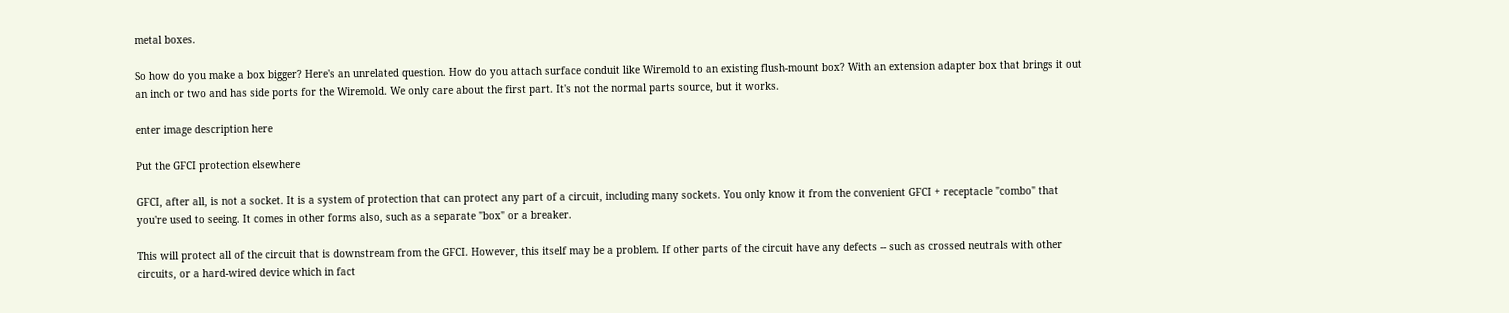metal boxes.

So how do you make a box bigger? Here's an unrelated question. How do you attach surface conduit like Wiremold to an existing flush-mount box? With an extension adapter box that brings it out an inch or two and has side ports for the Wiremold. We only care about the first part. It's not the normal parts source, but it works.

enter image description here

Put the GFCI protection elsewhere

GFCI, after all, is not a socket. It is a system of protection that can protect any part of a circuit, including many sockets. You only know it from the convenient GFCI + receptacle "combo" that you're used to seeing. It comes in other forms also, such as a separate "box" or a breaker.

This will protect all of the circuit that is downstream from the GFCI. However, this itself may be a problem. If other parts of the circuit have any defects -- such as crossed neutrals with other circuits, or a hard-wired device which in fact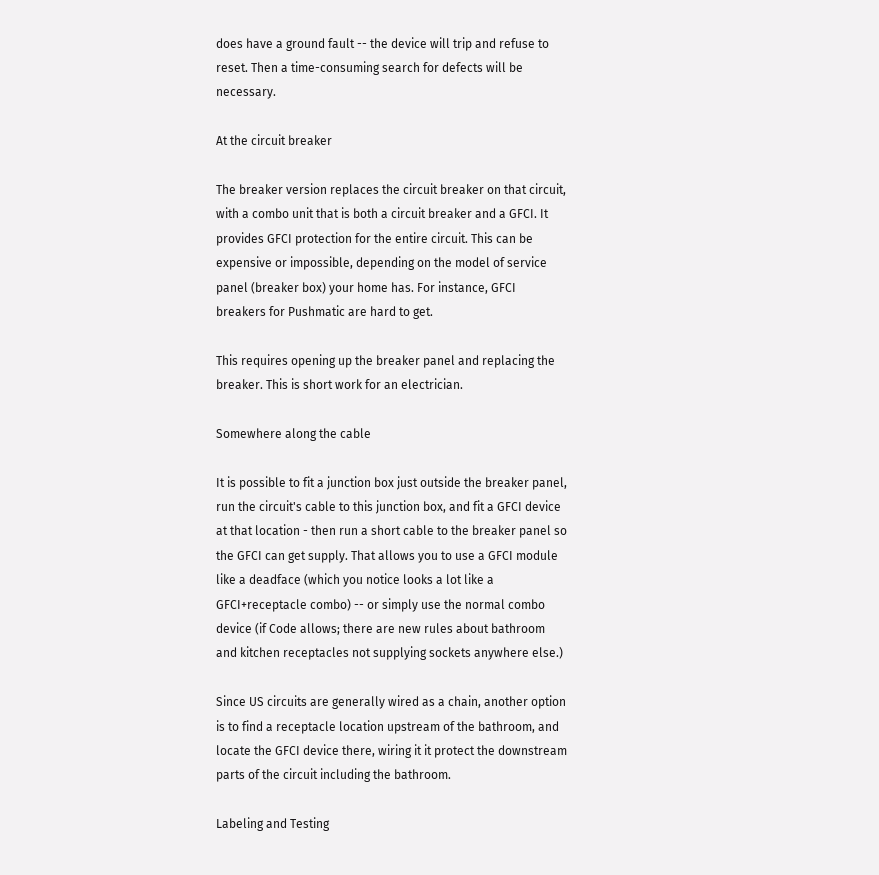does have a ground fault -- the device will trip and refuse to reset. Then a time-consuming search for defects will be necessary.

At the circuit breaker

The breaker version replaces the circuit breaker on that circuit, with a combo unit that is both a circuit breaker and a GFCI. It provides GFCI protection for the entire circuit. This can be expensive or impossible, depending on the model of service panel (breaker box) your home has. For instance, GFCI breakers for Pushmatic are hard to get.

This requires opening up the breaker panel and replacing the breaker. This is short work for an electrician.

Somewhere along the cable

It is possible to fit a junction box just outside the breaker panel, run the circuit's cable to this junction box, and fit a GFCI device at that location - then run a short cable to the breaker panel so the GFCI can get supply. That allows you to use a GFCI module like a deadface (which you notice looks a lot like a GFCI+receptacle combo) -- or simply use the normal combo device (if Code allows; there are new rules about bathroom and kitchen receptacles not supplying sockets anywhere else.)

Since US circuits are generally wired as a chain, another option is to find a receptacle location upstream of the bathroom, and locate the GFCI device there, wiring it it protect the downstream parts of the circuit including the bathroom.

Labeling and Testing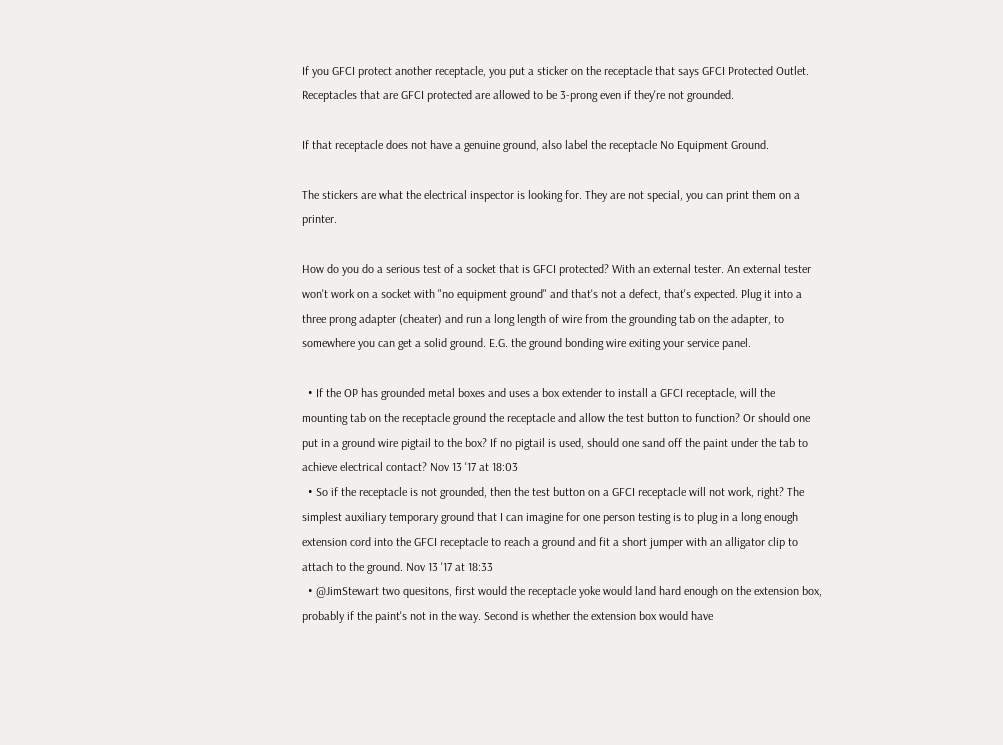If you GFCI protect another receptacle, you put a sticker on the receptacle that says GFCI Protected Outlet. Receptacles that are GFCI protected are allowed to be 3-prong even if they're not grounded.

If that receptacle does not have a genuine ground, also label the receptacle No Equipment Ground.

The stickers are what the electrical inspector is looking for. They are not special, you can print them on a printer.

How do you do a serious test of a socket that is GFCI protected? With an external tester. An external tester won't work on a socket with "no equipment ground" and that's not a defect, that's expected. Plug it into a three prong adapter (cheater) and run a long length of wire from the grounding tab on the adapter, to somewhere you can get a solid ground. E.G. the ground bonding wire exiting your service panel.

  • If the OP has grounded metal boxes and uses a box extender to install a GFCI receptacle, will the mounting tab on the receptacle ground the receptacle and allow the test button to function? Or should one put in a ground wire pigtail to the box? If no pigtail is used, should one sand off the paint under the tab to achieve electrical contact? Nov 13 '17 at 18:03
  • So if the receptacle is not grounded, then the test button on a GFCI receptacle will not work, right? The simplest auxiliary temporary ground that I can imagine for one person testing is to plug in a long enough extension cord into the GFCI receptacle to reach a ground and fit a short jumper with an alligator clip to attach to the ground. Nov 13 '17 at 18:33
  • @JimStewart two quesitons, first would the receptacle yoke would land hard enough on the extension box, probably if the paint's not in the way. Second is whether the extension box would have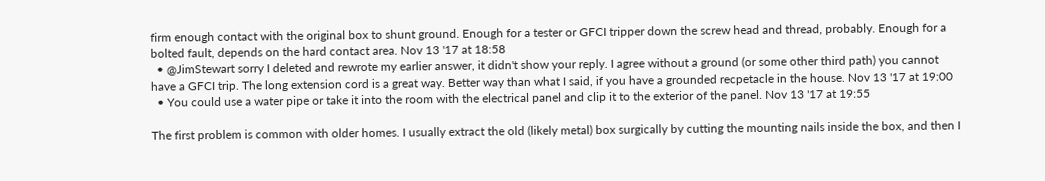firm enough contact with the original box to shunt ground. Enough for a tester or GFCI tripper down the screw head and thread, probably. Enough for a bolted fault, depends on the hard contact area. Nov 13 '17 at 18:58
  • @JimStewart sorry I deleted and rewrote my earlier answer, it didn't show your reply. I agree without a ground (or some other third path) you cannot have a GFCI trip. The long extension cord is a great way. Better way than what I said, if you have a grounded recpetacle in the house. Nov 13 '17 at 19:00
  • You could use a water pipe or take it into the room with the electrical panel and clip it to the exterior of the panel. Nov 13 '17 at 19:55

The first problem is common with older homes. I usually extract the old (likely metal) box surgically by cutting the mounting nails inside the box, and then I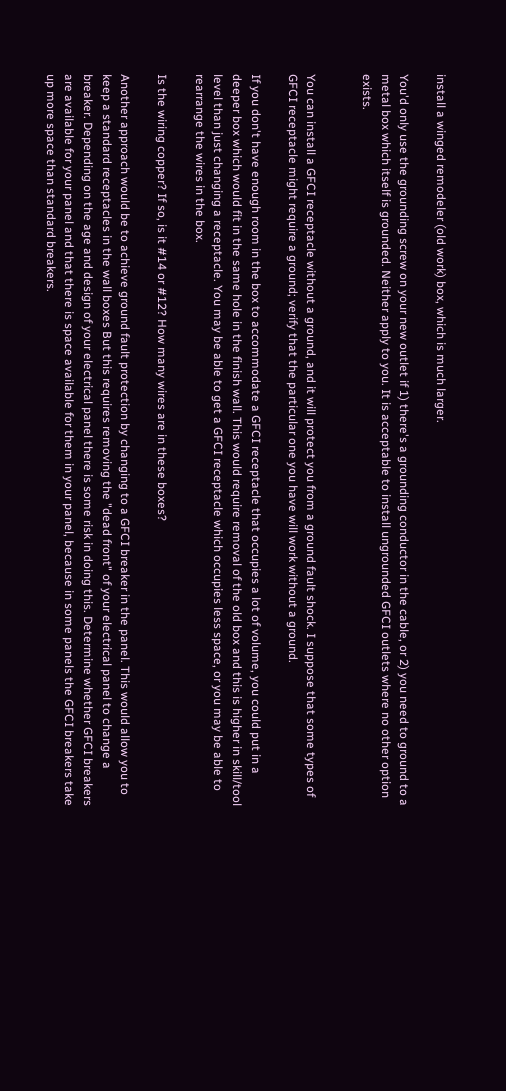install a winged remodeler (old work) box, which is much larger.

You'd only use the grounding screw on your new outlet if 1) there's a grounding conductor in the cable, or 2) you need to ground to a metal box which itself is grounded. Neither apply to you. It is acceptable to install ungrounded GFCI outlets where no other option exists.


You can install a GFCI receptacle without a ground, and it will protect you from a ground fault shock. I suppose that some types of GFCI receptacle might require a ground; verify that the particular one you have will work without a ground.

If you don't have enough room in the box to accommodate a GFCI receptacle that occupies a lot of volume, you could put in a deeper box which would fit in the same hole in the finish wall. This would require removal of the old box and this is higher in skill/tool level than just changing a receptacle. You may be able to get a GFCI receptacle which occupies less space, or you may be able to rearrange the wires in the box.

Is the wiring copper? If so, is it #14 or #12? How many wires are in these boxes?

Another approach would be to achieve ground fault protection by changing to a GFCI breaker in the panel. This would allow you to keep a standard receptacles in the wall boxes But this requires removing the "dead front" of your electrical panel to change a breaker. Depending on the age and design of your electrical panel there is some risk in doing this. Determine whether GFCI breakers are available for your panel and that there is space available for them in your panel, because in some panels the GFCI breakers take up more space than standard breakers.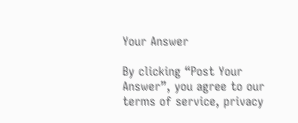Your Answer

By clicking “Post Your Answer”, you agree to our terms of service, privacy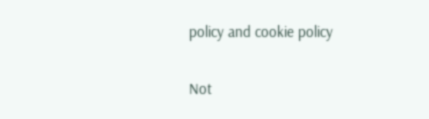policy and cookie policy

Not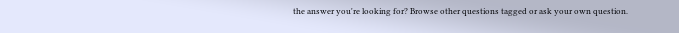the answer you're looking for? Browse other questions tagged or ask your own question.